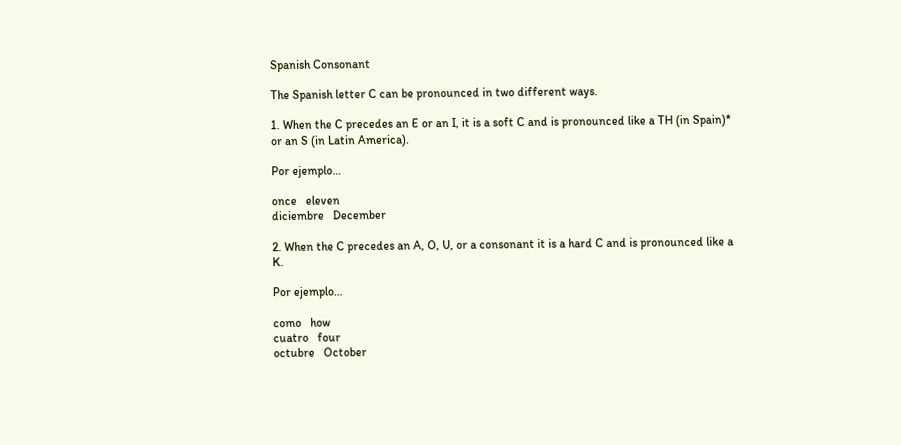Spanish Consonant

The Spanish letter C can be pronounced in two different ways.

1. When the C precedes an E or an I, it is a soft C and is pronounced like a TH (in Spain)* or an S (in Latin America).

Por ejemplo…

once   eleven
diciembre   December

2. When the C precedes an A, O, U, or a consonant it is a hard C and is pronounced like a K.

Por ejemplo…

como   how
cuatro   four
octubre   October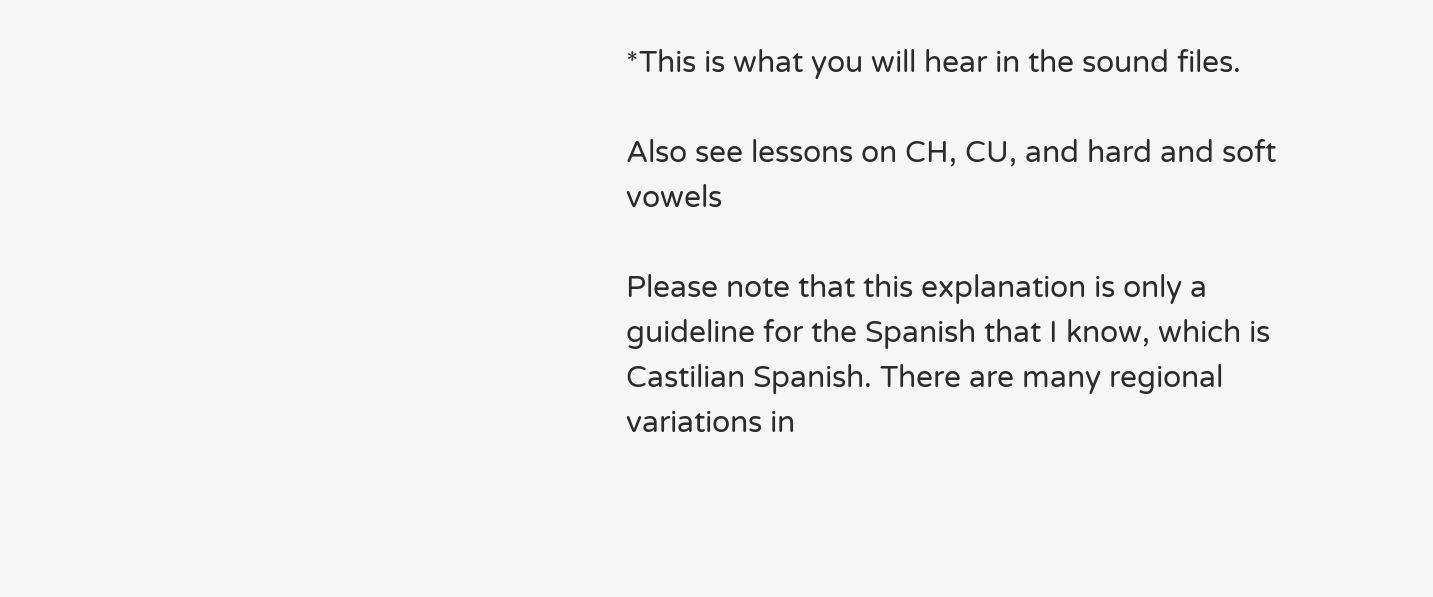*This is what you will hear in the sound files.

Also see lessons on CH, CU, and hard and soft vowels

Please note that this explanation is only a guideline for the Spanish that I know, which is Castilian Spanish. There are many regional variations in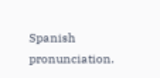Spanish pronunciation.